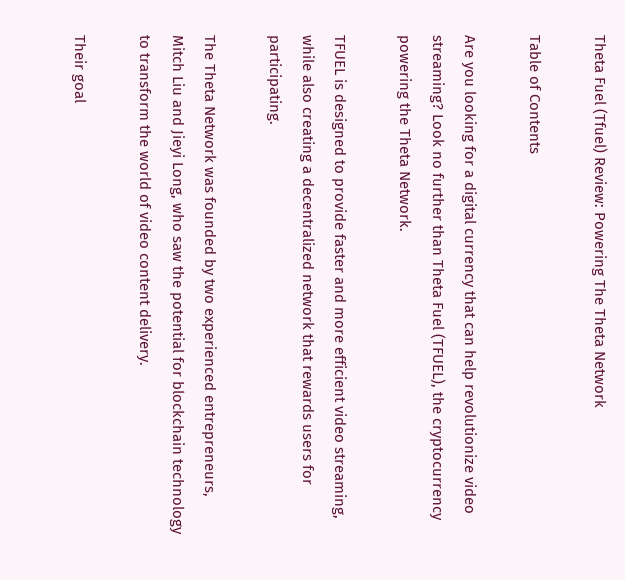Theta Fuel (Tfuel) Review: Powering The Theta Network

Table of Contents

Are you looking for a digital currency that can help revolutionize video streaming? Look no further than Theta Fuel (TFUEL), the cryptocurrency powering the Theta Network.

TFUEL is designed to provide faster and more efficient video streaming, while also creating a decentralized network that rewards users for participating.

The Theta Network was founded by two experienced entrepreneurs, Mitch Liu and Jieyi Long, who saw the potential for blockchain technology to transform the world of video content delivery.

Their goal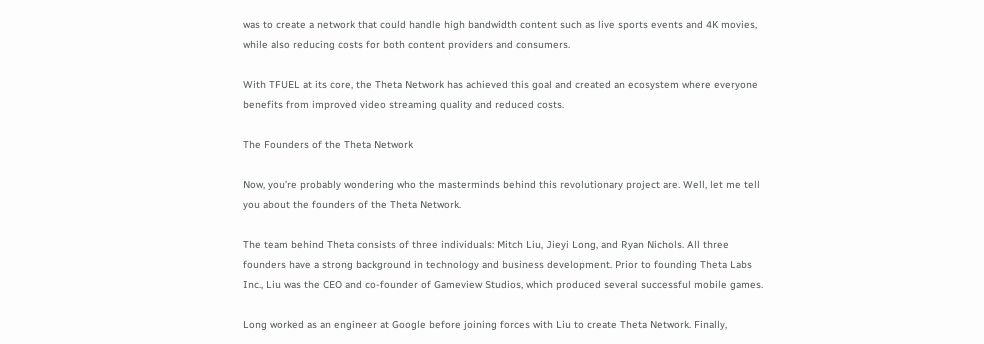was to create a network that could handle high bandwidth content such as live sports events and 4K movies, while also reducing costs for both content providers and consumers.

With TFUEL at its core, the Theta Network has achieved this goal and created an ecosystem where everyone benefits from improved video streaming quality and reduced costs.

The Founders of the Theta Network

Now, you’re probably wondering who the masterminds behind this revolutionary project are. Well, let me tell you about the founders of the Theta Network.

The team behind Theta consists of three individuals: Mitch Liu, Jieyi Long, and Ryan Nichols. All three founders have a strong background in technology and business development. Prior to founding Theta Labs Inc., Liu was the CEO and co-founder of Gameview Studios, which produced several successful mobile games.

Long worked as an engineer at Google before joining forces with Liu to create Theta Network. Finally,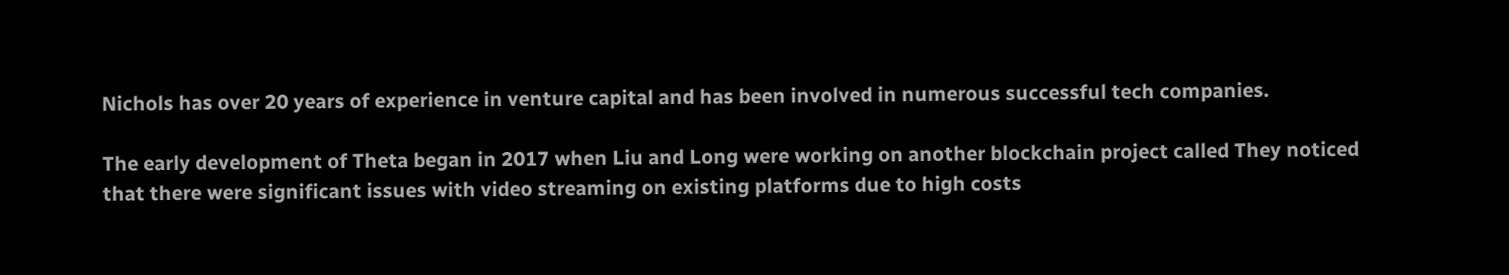Nichols has over 20 years of experience in venture capital and has been involved in numerous successful tech companies.

The early development of Theta began in 2017 when Liu and Long were working on another blockchain project called They noticed that there were significant issues with video streaming on existing platforms due to high costs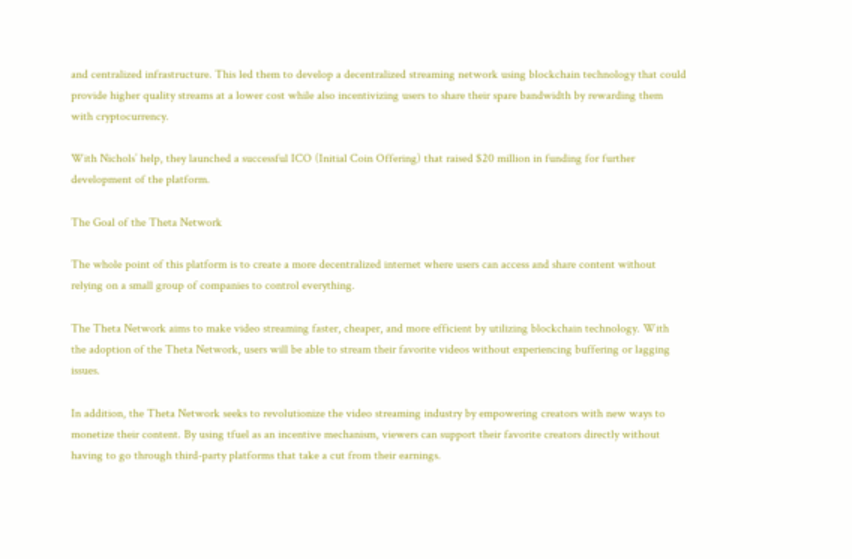and centralized infrastructure. This led them to develop a decentralized streaming network using blockchain technology that could provide higher quality streams at a lower cost while also incentivizing users to share their spare bandwidth by rewarding them with cryptocurrency.

With Nichols’ help, they launched a successful ICO (Initial Coin Offering) that raised $20 million in funding for further development of the platform.

The Goal of the Theta Network

The whole point of this platform is to create a more decentralized internet where users can access and share content without relying on a small group of companies to control everything.

The Theta Network aims to make video streaming faster, cheaper, and more efficient by utilizing blockchain technology. With the adoption of the Theta Network, users will be able to stream their favorite videos without experiencing buffering or lagging issues.

In addition, the Theta Network seeks to revolutionize the video streaming industry by empowering creators with new ways to monetize their content. By using tfuel as an incentive mechanism, viewers can support their favorite creators directly without having to go through third-party platforms that take a cut from their earnings.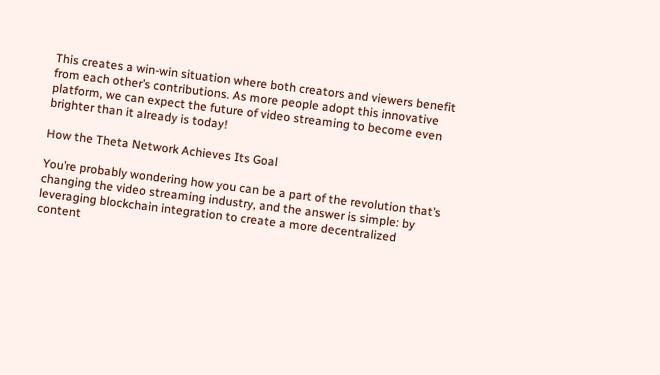This creates a win-win situation where both creators and viewers benefit from each other’s contributions. As more people adopt this innovative platform, we can expect the future of video streaming to become even brighter than it already is today!

How the Theta Network Achieves Its Goal

You’re probably wondering how you can be a part of the revolution that’s changing the video streaming industry, and the answer is simple: by leveraging blockchain integration to create a more decentralized content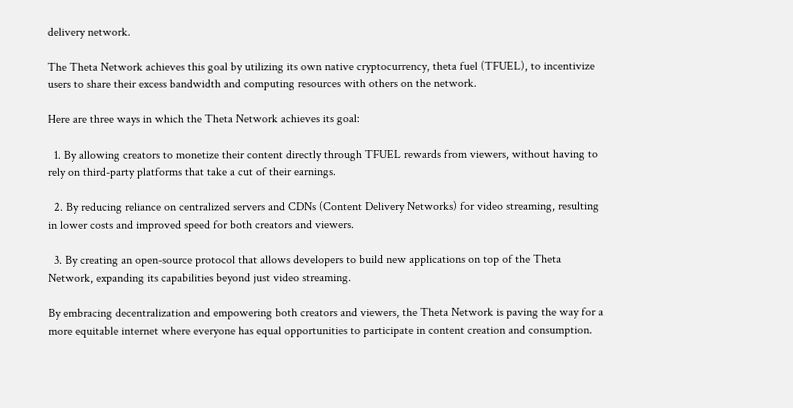delivery network.

The Theta Network achieves this goal by utilizing its own native cryptocurrency, theta fuel (TFUEL), to incentivize users to share their excess bandwidth and computing resources with others on the network.

Here are three ways in which the Theta Network achieves its goal:

  1. By allowing creators to monetize their content directly through TFUEL rewards from viewers, without having to rely on third-party platforms that take a cut of their earnings.

  2. By reducing reliance on centralized servers and CDNs (Content Delivery Networks) for video streaming, resulting in lower costs and improved speed for both creators and viewers.

  3. By creating an open-source protocol that allows developers to build new applications on top of the Theta Network, expanding its capabilities beyond just video streaming.

By embracing decentralization and empowering both creators and viewers, the Theta Network is paving the way for a more equitable internet where everyone has equal opportunities to participate in content creation and consumption.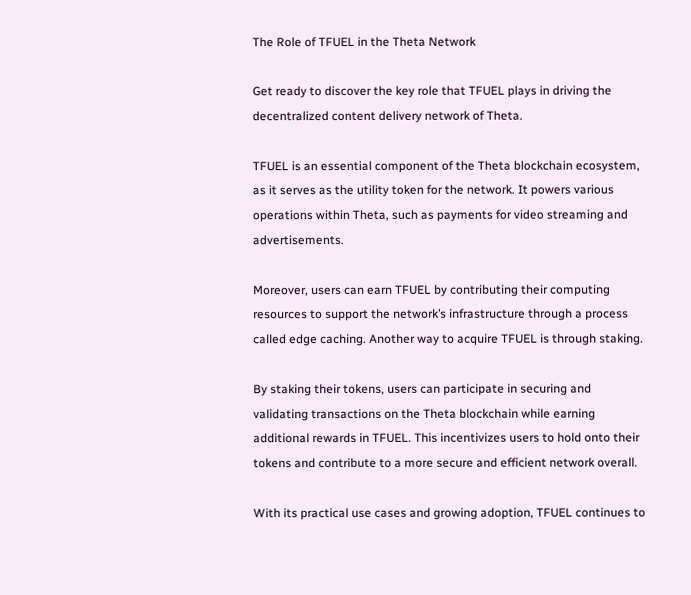The Role of TFUEL in the Theta Network

Get ready to discover the key role that TFUEL plays in driving the decentralized content delivery network of Theta.

TFUEL is an essential component of the Theta blockchain ecosystem, as it serves as the utility token for the network. It powers various operations within Theta, such as payments for video streaming and advertisements.

Moreover, users can earn TFUEL by contributing their computing resources to support the network’s infrastructure through a process called edge caching. Another way to acquire TFUEL is through staking.

By staking their tokens, users can participate in securing and validating transactions on the Theta blockchain while earning additional rewards in TFUEL. This incentivizes users to hold onto their tokens and contribute to a more secure and efficient network overall.

With its practical use cases and growing adoption, TFUEL continues to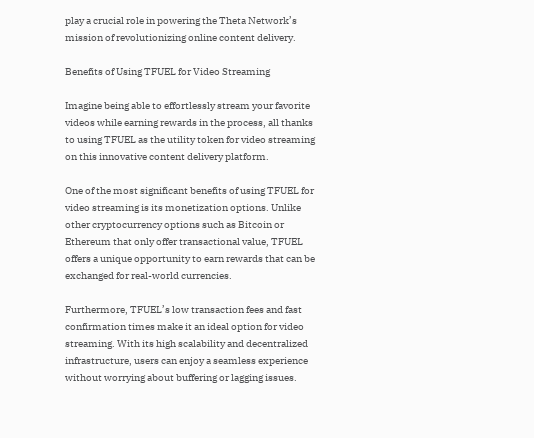play a crucial role in powering the Theta Network’s mission of revolutionizing online content delivery.

Benefits of Using TFUEL for Video Streaming

Imagine being able to effortlessly stream your favorite videos while earning rewards in the process, all thanks to using TFUEL as the utility token for video streaming on this innovative content delivery platform.

One of the most significant benefits of using TFUEL for video streaming is its monetization options. Unlike other cryptocurrency options such as Bitcoin or Ethereum that only offer transactional value, TFUEL offers a unique opportunity to earn rewards that can be exchanged for real-world currencies.

Furthermore, TFUEL’s low transaction fees and fast confirmation times make it an ideal option for video streaming. With its high scalability and decentralized infrastructure, users can enjoy a seamless experience without worrying about buffering or lagging issues.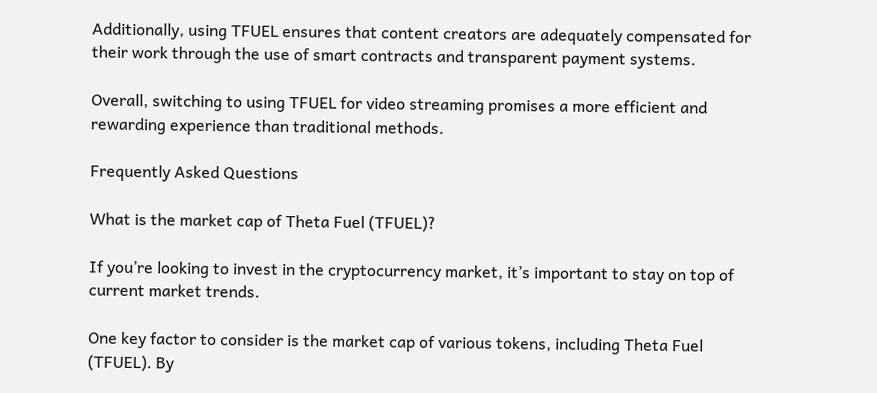Additionally, using TFUEL ensures that content creators are adequately compensated for their work through the use of smart contracts and transparent payment systems.

Overall, switching to using TFUEL for video streaming promises a more efficient and rewarding experience than traditional methods.

Frequently Asked Questions

What is the market cap of Theta Fuel (TFUEL)?

If you’re looking to invest in the cryptocurrency market, it’s important to stay on top of current market trends.

One key factor to consider is the market cap of various tokens, including Theta Fuel (TFUEL). By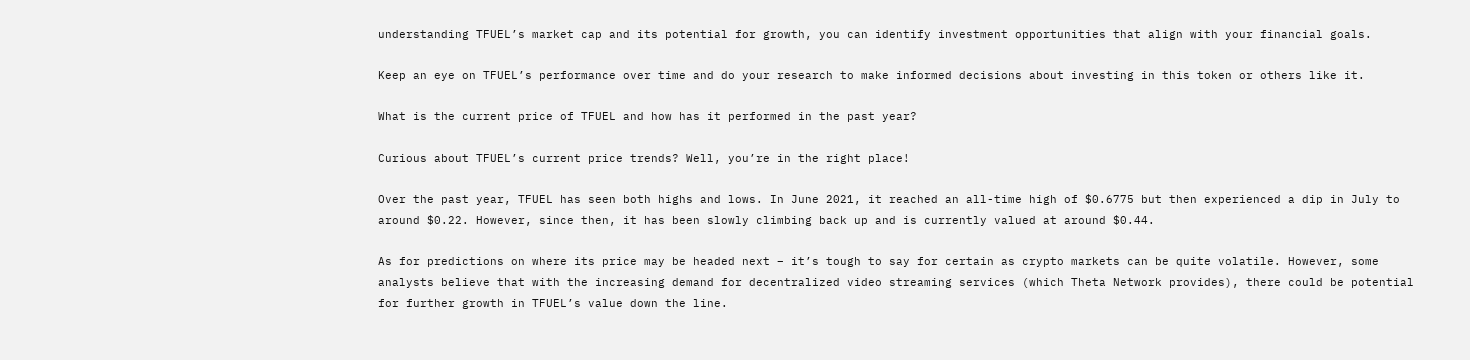understanding TFUEL’s market cap and its potential for growth, you can identify investment opportunities that align with your financial goals.

Keep an eye on TFUEL’s performance over time and do your research to make informed decisions about investing in this token or others like it.

What is the current price of TFUEL and how has it performed in the past year?

Curious about TFUEL’s current price trends? Well, you’re in the right place!

Over the past year, TFUEL has seen both highs and lows. In June 2021, it reached an all-time high of $0.6775 but then experienced a dip in July to around $0.22. However, since then, it has been slowly climbing back up and is currently valued at around $0.44.

As for predictions on where its price may be headed next – it’s tough to say for certain as crypto markets can be quite volatile. However, some analysts believe that with the increasing demand for decentralized video streaming services (which Theta Network provides), there could be potential for further growth in TFUEL’s value down the line.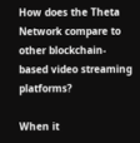How does the Theta Network compare to other blockchain-based video streaming platforms?

When it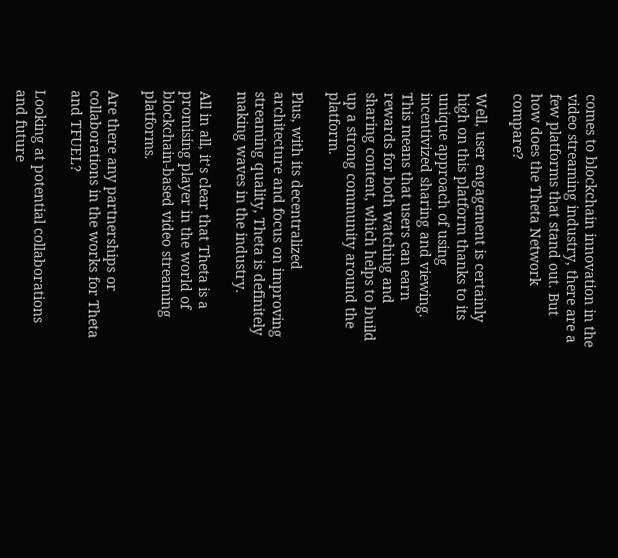comes to blockchain innovation in the video streaming industry, there are a few platforms that stand out. But how does the Theta Network compare?

Well, user engagement is certainly high on this platform thanks to its unique approach of using incentivized sharing and viewing. This means that users can earn rewards for both watching and sharing content, which helps to build up a strong community around the platform.

Plus, with its decentralized architecture and focus on improving streaming quality, Theta is definitely making waves in the industry.

All in all, it’s clear that Theta is a promising player in the world of blockchain-based video streaming platforms.

Are there any partnerships or collaborations in the works for Theta and TFUEL?

Looking at potential collaborations and future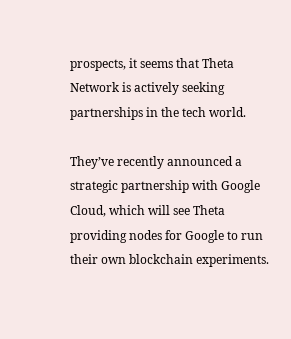prospects, it seems that Theta Network is actively seeking partnerships in the tech world.

They’ve recently announced a strategic partnership with Google Cloud, which will see Theta providing nodes for Google to run their own blockchain experiments.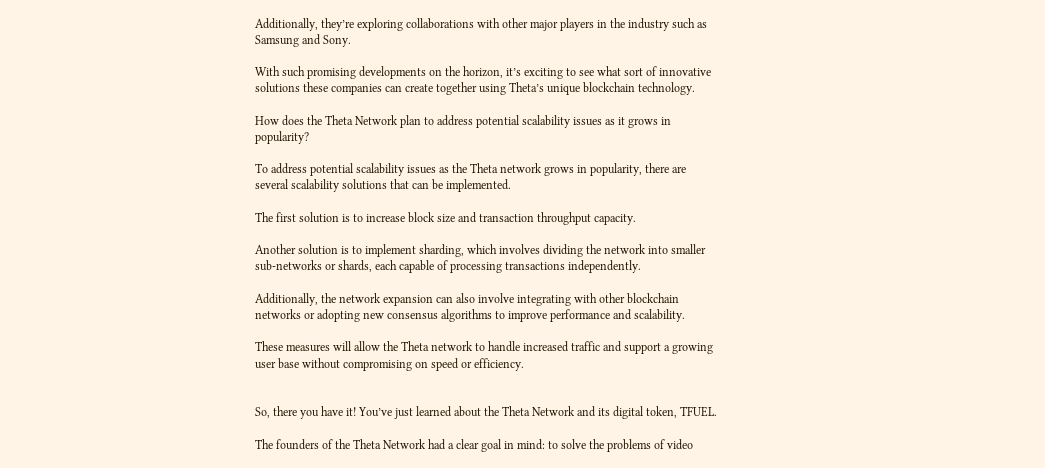Additionally, they’re exploring collaborations with other major players in the industry such as Samsung and Sony.

With such promising developments on the horizon, it’s exciting to see what sort of innovative solutions these companies can create together using Theta’s unique blockchain technology.

How does the Theta Network plan to address potential scalability issues as it grows in popularity?

To address potential scalability issues as the Theta network grows in popularity, there are several scalability solutions that can be implemented.

The first solution is to increase block size and transaction throughput capacity.

Another solution is to implement sharding, which involves dividing the network into smaller sub-networks or shards, each capable of processing transactions independently.

Additionally, the network expansion can also involve integrating with other blockchain networks or adopting new consensus algorithms to improve performance and scalability.

These measures will allow the Theta network to handle increased traffic and support a growing user base without compromising on speed or efficiency.


So, there you have it! You’ve just learned about the Theta Network and its digital token, TFUEL.

The founders of the Theta Network had a clear goal in mind: to solve the problems of video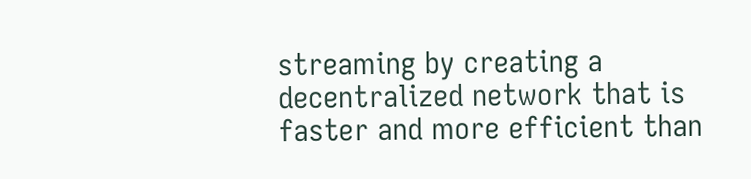streaming by creating a decentralized network that is faster and more efficient than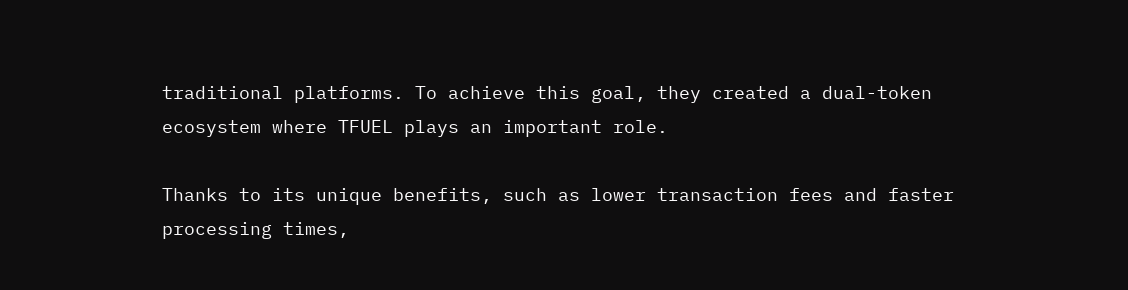traditional platforms. To achieve this goal, they created a dual-token ecosystem where TFUEL plays an important role.

Thanks to its unique benefits, such as lower transaction fees and faster processing times,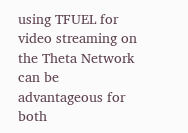using TFUEL for video streaming on the Theta Network can be advantageous for both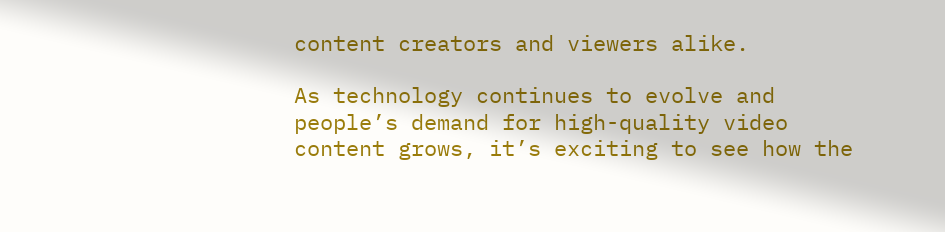content creators and viewers alike.

As technology continues to evolve and people’s demand for high-quality video content grows, it’s exciting to see how the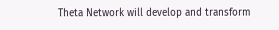Theta Network will develop and transform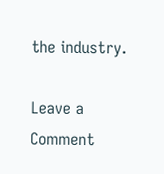the industry.

Leave a Comment